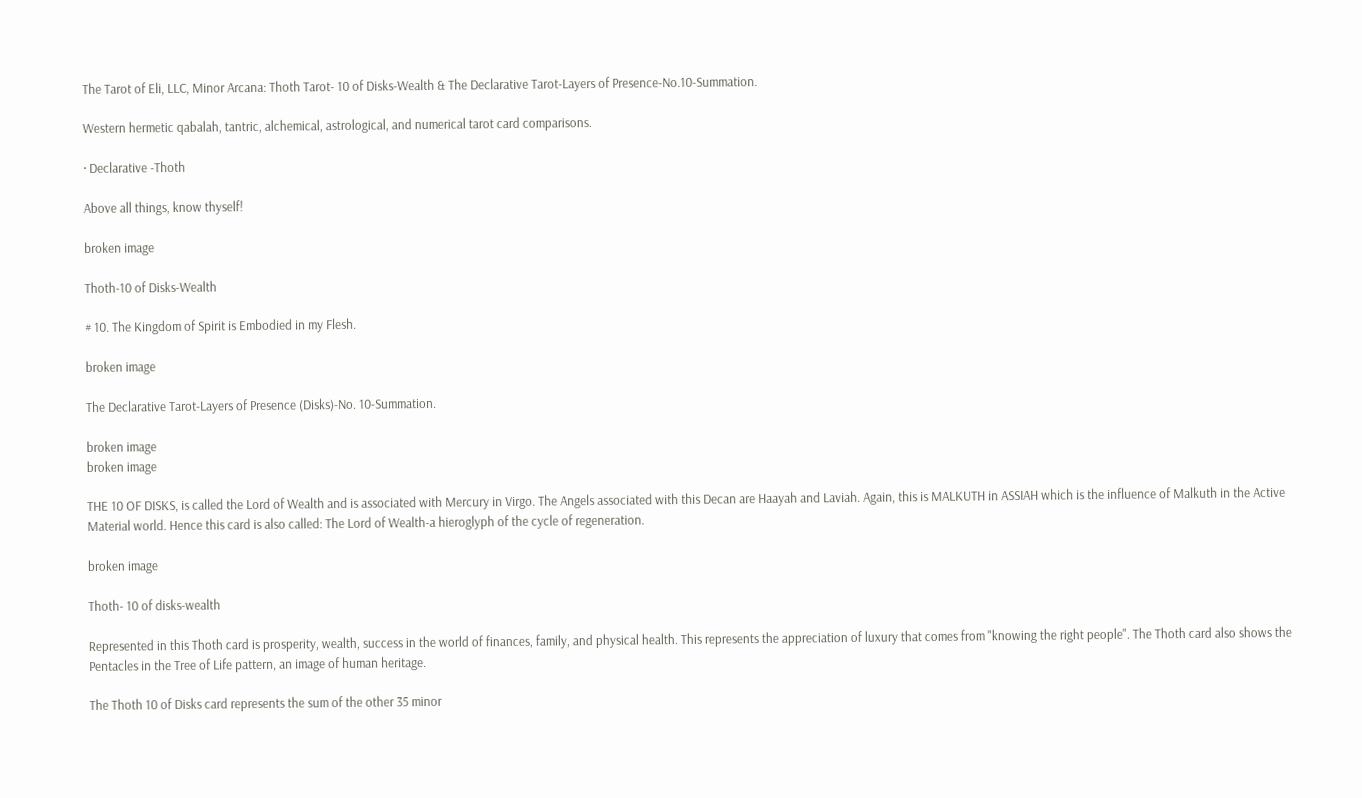The Tarot of Eli, LLC, Minor Arcana: Thoth Tarot- 10 of Disks-Wealth & The Declarative Tarot-Layers of Presence-No.10-Summation.

Western hermetic qabalah, tantric, alchemical, astrological, and numerical tarot card comparisons.

· Declarative -Thoth

Above all things, know thyself!

broken image

Thoth-10 of Disks-Wealth

# 10. The Kingdom of Spirit is Embodied in my Flesh.

broken image

The Declarative Tarot-Layers of Presence (Disks)-No. 10-Summation.

broken image
broken image

THE 10 OF DISKS, is called the Lord of Wealth and is associated with Mercury in Virgo. The Angels associated with this Decan are Haayah and Laviah. Again, this is MALKUTH in ASSIAH which is the influence of Malkuth in the Active Material world. Hence this card is also called: The Lord of Wealth-a hieroglyph of the cycle of regeneration.

broken image

Thoth- 10 of disks-wealth

Represented in this Thoth card is prosperity, wealth, success in the world of finances, family, and physical health. This represents the appreciation of luxury that comes from "knowing the right people". The Thoth card also shows the Pentacles in the Tree of Life pattern, an image of human heritage.

The Thoth 10 of Disks card represents the sum of the other 35 minor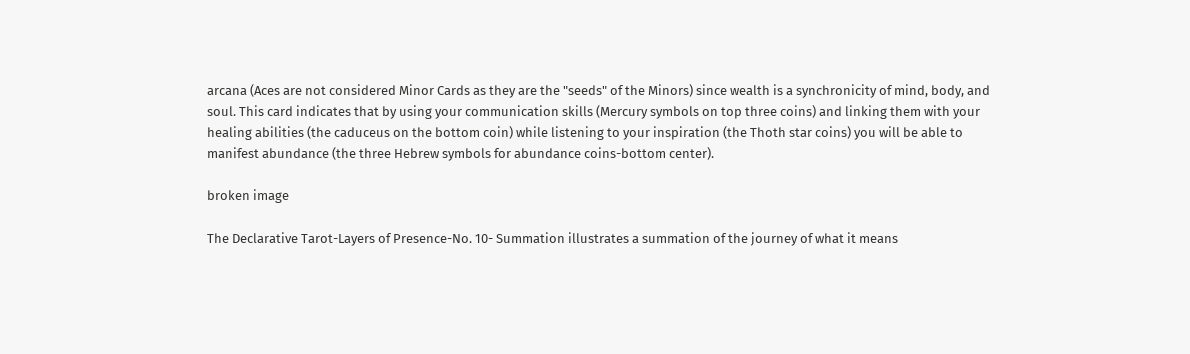arcana (Aces are not considered Minor Cards as they are the "seeds" of the Minors) since wealth is a synchronicity of mind, body, and soul. This card indicates that by using your communication skills (Mercury symbols on top three coins) and linking them with your healing abilities (the caduceus on the bottom coin) while listening to your inspiration (the Thoth star coins) you will be able to manifest abundance (the three Hebrew symbols for abundance coins-bottom center).

broken image

The Declarative Tarot-Layers of Presence-No. 10- Summation illustrates a summation of the journey of what it means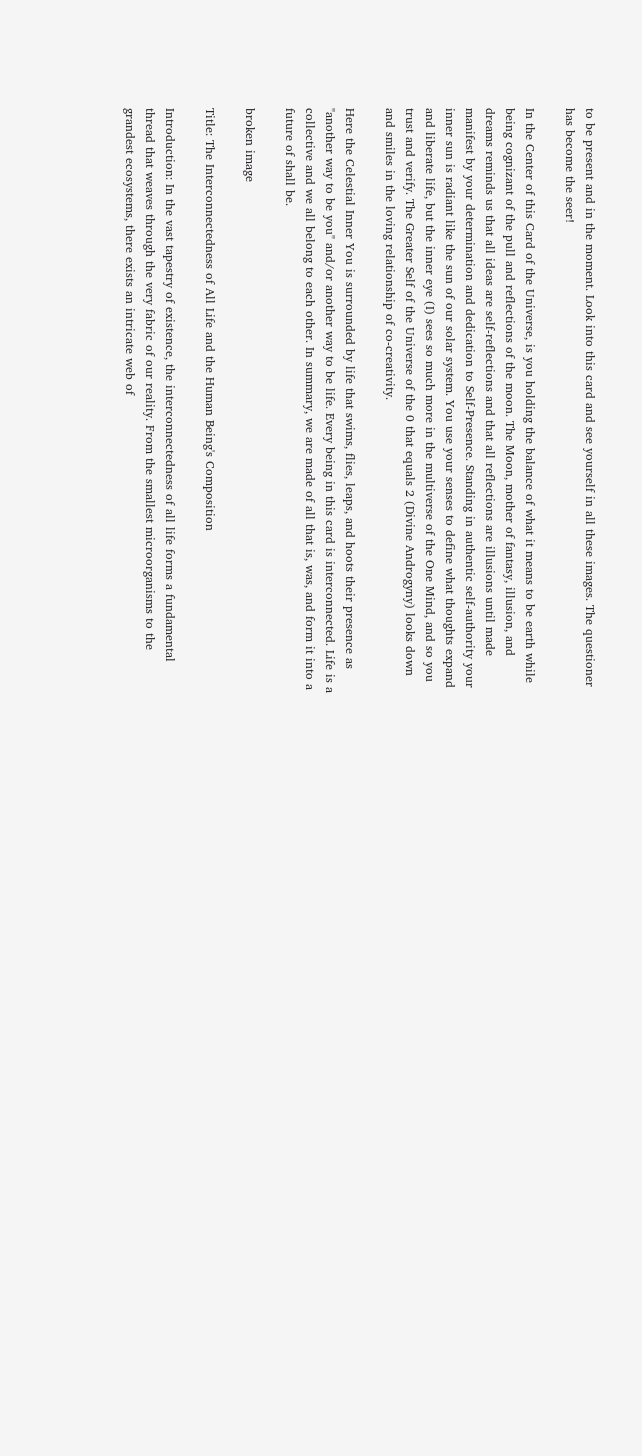to be present and in the moment. Look into this card and see yourself in all these images. The questioner has become the seer!

In the Center of this Card of the Universe, is you holding the balance of what it means to be earth while being cognizant of the pull and reflections of the moon. The Moon, mother of fantasy, illusion, and dreams reminds us that all ideas are self-reflections and that all reflections are illusions until made manifest by your determination and dedication to Self-Presence. Standing in authentic self-authority your inner sun is radiant like the sun of our solar system. You use your senses to define what thoughts expand and liberate life, but the inner eye (I) sees so much more in the multiverse of the One Mind, and so you trust and verify. The Greater Self of the Universe of the 0 that equals 2 (Divine Androgyny) looks down and smiles in the loving relationship of co-creativity.

Here the Celestial Inner You is surrounded by life that swims, flies, leaps, and hoots their presence as "another way to be you" and/or another way to be life. Every being in this card is interconnected. Life is a collective and we all belong to each other. In summary, we are made of all that is, was, and form it into a future of shall be.

broken image

Title: The Interconnectedness of All Life and the Human Being's Composition

Introduction: In the vast tapestry of existence, the interconnectedness of all life forms a fundamental thread that weaves through the very fabric of our reality. From the smallest microorganisms to the grandest ecosystems, there exists an intricate web of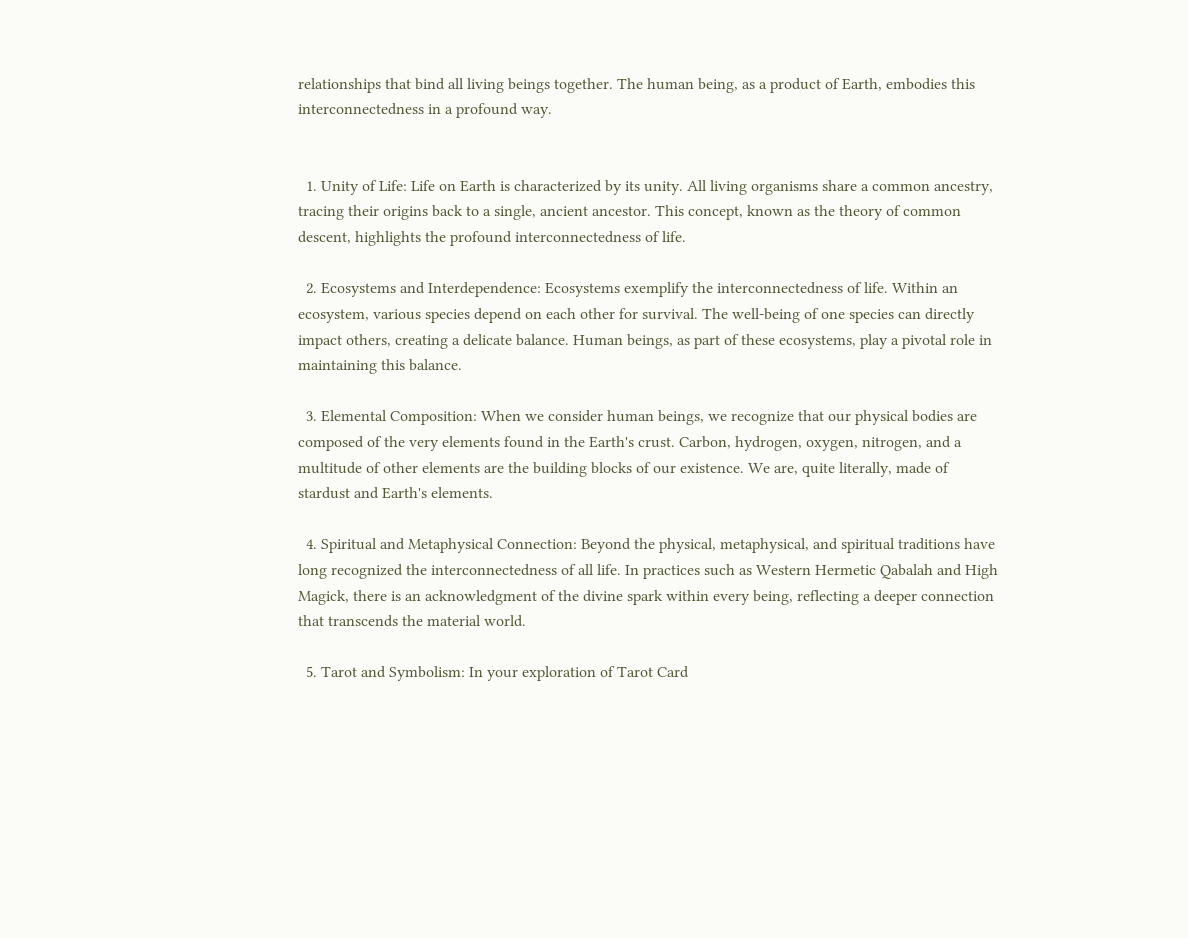relationships that bind all living beings together. The human being, as a product of Earth, embodies this interconnectedness in a profound way.


  1. Unity of Life: Life on Earth is characterized by its unity. All living organisms share a common ancestry, tracing their origins back to a single, ancient ancestor. This concept, known as the theory of common descent, highlights the profound interconnectedness of life.

  2. Ecosystems and Interdependence: Ecosystems exemplify the interconnectedness of life. Within an ecosystem, various species depend on each other for survival. The well-being of one species can directly impact others, creating a delicate balance. Human beings, as part of these ecosystems, play a pivotal role in maintaining this balance.

  3. Elemental Composition: When we consider human beings, we recognize that our physical bodies are composed of the very elements found in the Earth's crust. Carbon, hydrogen, oxygen, nitrogen, and a multitude of other elements are the building blocks of our existence. We are, quite literally, made of stardust and Earth's elements.

  4. Spiritual and Metaphysical Connection: Beyond the physical, metaphysical, and spiritual traditions have long recognized the interconnectedness of all life. In practices such as Western Hermetic Qabalah and High Magick, there is an acknowledgment of the divine spark within every being, reflecting a deeper connection that transcends the material world.

  5. Tarot and Symbolism: In your exploration of Tarot Card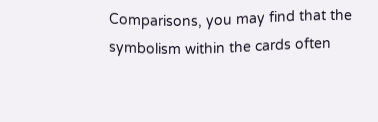Comparisons, you may find that the symbolism within the cards often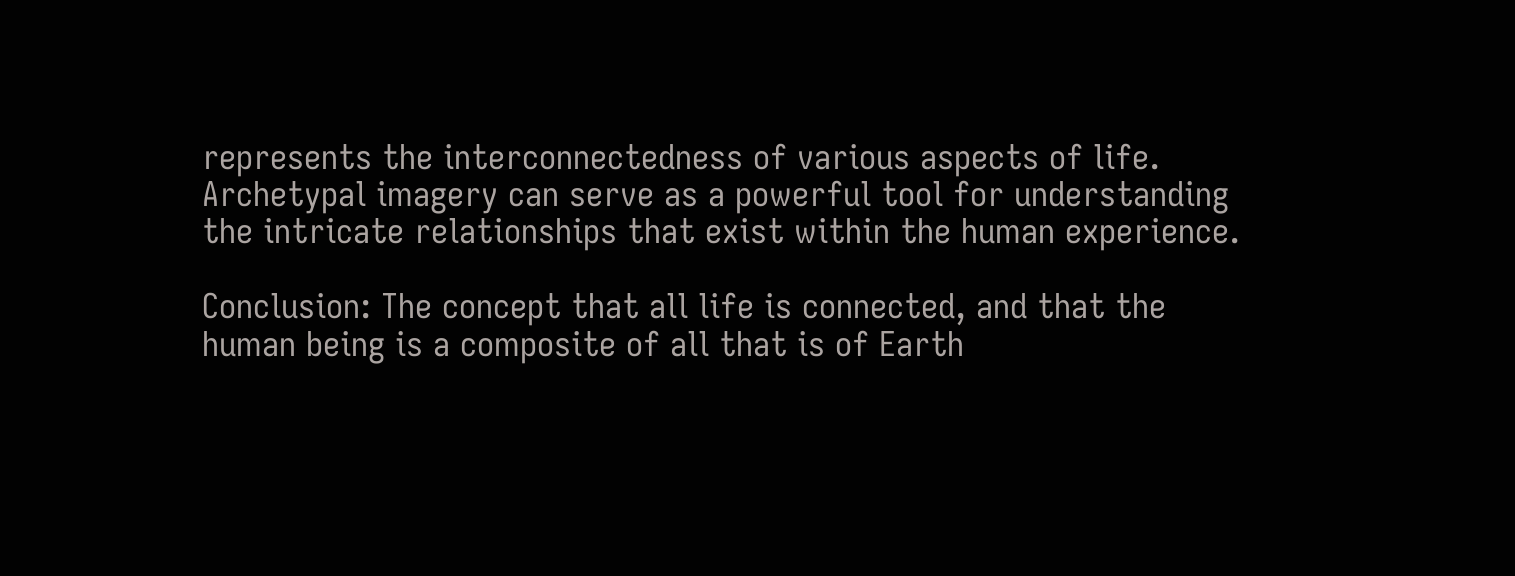represents the interconnectedness of various aspects of life. Archetypal imagery can serve as a powerful tool for understanding the intricate relationships that exist within the human experience.

Conclusion: The concept that all life is connected, and that the human being is a composite of all that is of Earth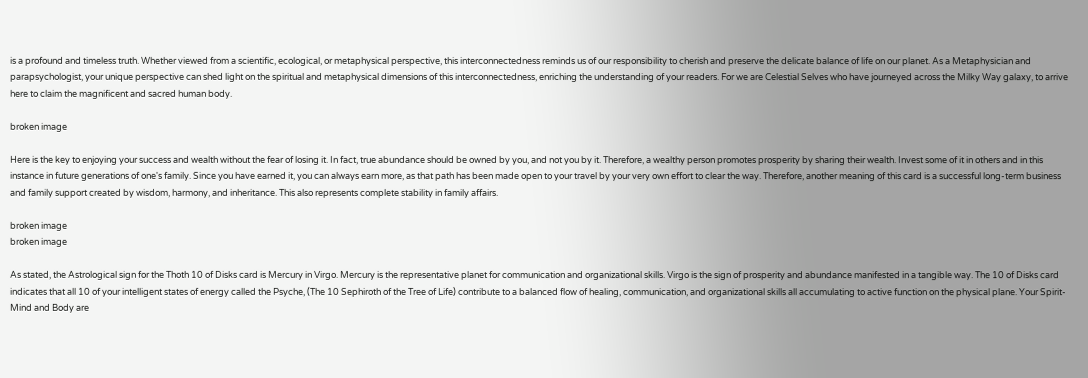is a profound and timeless truth. Whether viewed from a scientific, ecological, or metaphysical perspective, this interconnectedness reminds us of our responsibility to cherish and preserve the delicate balance of life on our planet. As a Metaphysician and parapsychologist, your unique perspective can shed light on the spiritual and metaphysical dimensions of this interconnectedness, enriching the understanding of your readers. For we are Celestial Selves who have journeyed across the Milky Way galaxy, to arrive here to claim the magnificent and sacred human body.

broken image

Here is the key to enjoying your success and wealth without the fear of losing it. In fact, true abundance should be owned by you, and not you by it. Therefore, a wealthy person promotes prosperity by sharing their wealth. Invest some of it in others and in this instance in future generations of one's family. Since you have earned it, you can always earn more, as that path has been made open to your travel by your very own effort to clear the way. Therefore, another meaning of this card is a successful long-term business and family support created by wisdom, harmony, and inheritance. This also represents complete stability in family affairs.

broken image
broken image

As stated, the Astrological sign for the Thoth 10 of Disks card is Mercury in Virgo. Mercury is the representative planet for communication and organizational skills. Virgo is the sign of prosperity and abundance manifested in a tangible way. The 10 of Disks card indicates that all 10 of your intelligent states of energy called the Psyche, (The 10 Sephiroth of the Tree of Life) contribute to a balanced flow of healing, communication, and organizational skills all accumulating to active function on the physical plane. Your Spirit-Mind and Body are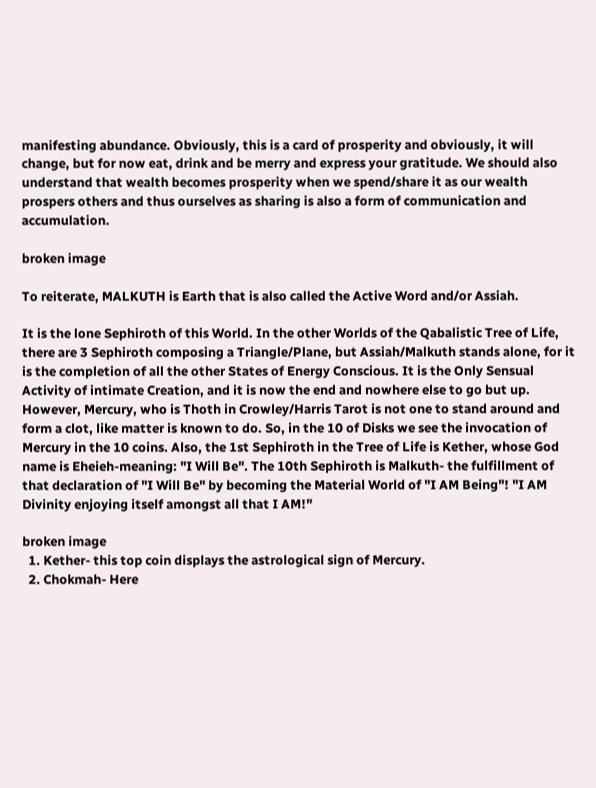manifesting abundance. Obviously, this is a card of prosperity and obviously, it will change, but for now eat, drink and be merry and express your gratitude. We should also understand that wealth becomes prosperity when we spend/share it as our wealth prospers others and thus ourselves as sharing is also a form of communication and accumulation.

broken image

To reiterate, MALKUTH is Earth that is also called the Active Word and/or Assiah.

It is the lone Sephiroth of this World. In the other Worlds of the Qabalistic Tree of Life, there are 3 Sephiroth composing a Triangle/Plane, but Assiah/Malkuth stands alone, for it is the completion of all the other States of Energy Conscious. It is the Only Sensual Activity of intimate Creation, and it is now the end and nowhere else to go but up. However, Mercury, who is Thoth in Crowley/Harris Tarot is not one to stand around and form a clot, like matter is known to do. So, in the 10 of Disks we see the invocation of Mercury in the 10 coins. Also, the 1st Sephiroth in the Tree of Life is Kether, whose God name is Eheieh-meaning: "I Will Be". The 10th Sephiroth is Malkuth- the fulfillment of that declaration of "I Will Be" by becoming the Material World of "I AM Being"! "I AM Divinity enjoying itself amongst all that I AM!"

broken image
  1. Kether- this top coin displays the astrological sign of Mercury.
  2. Chokmah- Here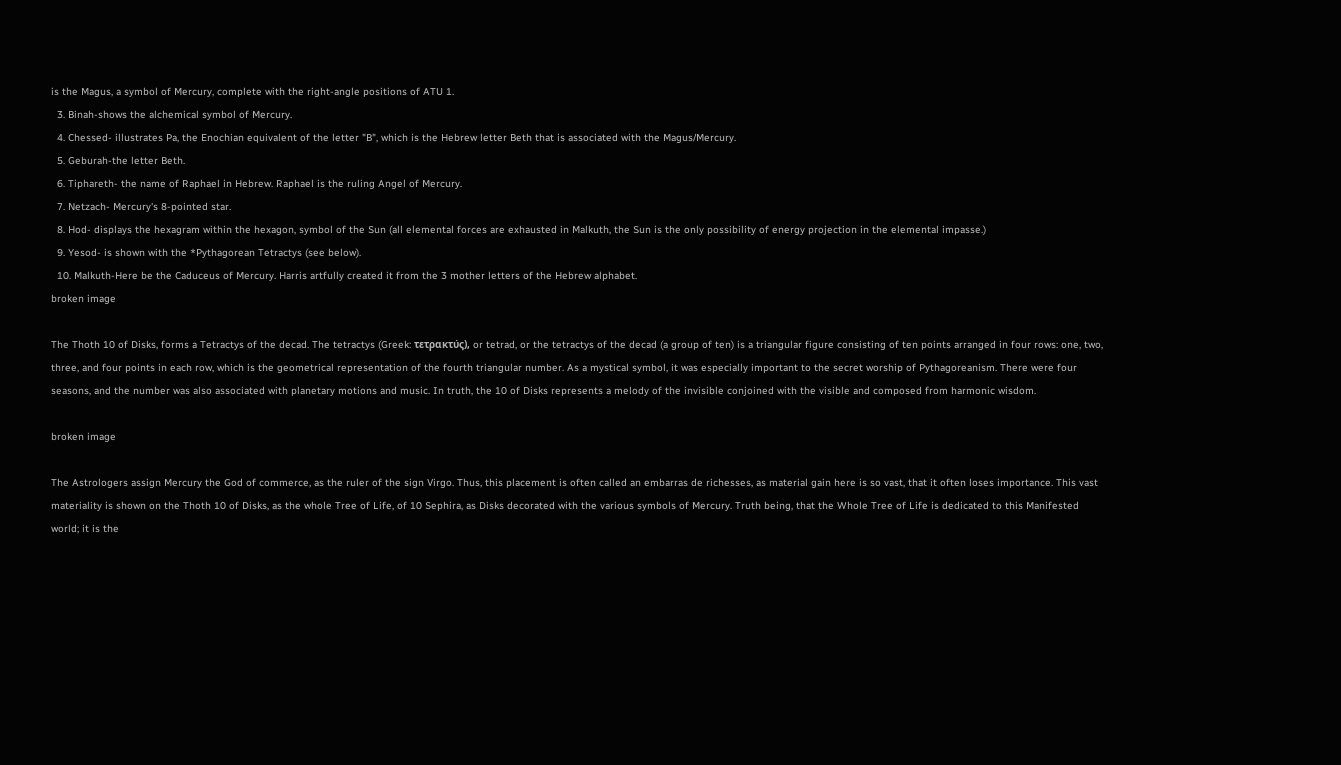is the Magus, a symbol of Mercury, complete with the right-angle positions of ATU 1.
  3. Binah-shows the alchemical symbol of Mercury.
  4. Chessed- illustrates Pa, the Enochian equivalent of the letter "B", which is the Hebrew letter Beth that is associated with the Magus/Mercury.
  5. Geburah-the letter Beth.
  6. Tiphareth- the name of Raphael in Hebrew. Raphael is the ruling Angel of Mercury.
  7. Netzach- Mercury's 8-pointed star.
  8. Hod- displays the hexagram within the hexagon, symbol of the Sun (all elemental forces are exhausted in Malkuth, the Sun is the only possibility of energy projection in the elemental impasse.)
  9. Yesod- is shown with the *Pythagorean Tetractys (see below).
  10. Malkuth-Here be the Caduceus of Mercury. Harris artfully created it from the 3 mother letters of the Hebrew alphabet.
broken image

The Thoth 10 of Disks, forms a Tetractys of the decad. The tetractys (Greek: τετρακτύς), or tetrad, or the tetractys of the decad (a group of ten) is a triangular figure consisting of ten points arranged in four rows: one, two, three, and four points in each row, which is the geometrical representation of the fourth triangular number. As a mystical symbol, it was especially important to the secret worship of Pythagoreanism. There were four seasons, and the number was also associated with planetary motions and music. In truth, the 10 of Disks represents a melody of the invisible conjoined with the visible and composed from harmonic wisdom.

broken image

The Astrologers assign Mercury the God of commerce, as the ruler of the sign Virgo. Thus, this placement is often called an embarras de richesses, as material gain here is so vast, that it often loses importance. This vast materiality is shown on the Thoth 10 of Disks, as the whole Tree of Life, of 10 Sephira, as Disks decorated with the various symbols of Mercury. Truth being, that the Whole Tree of Life is dedicated to this Manifested world; it is the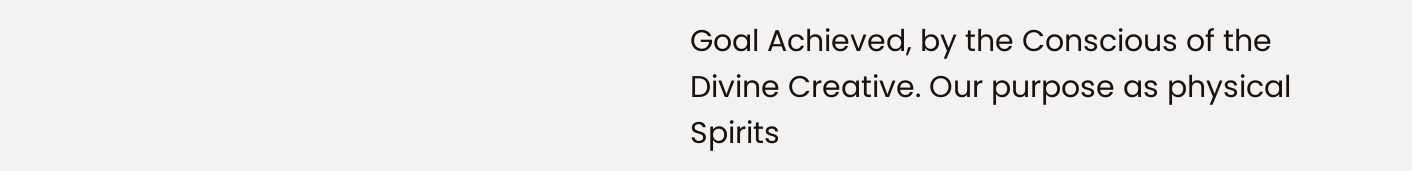Goal Achieved, by the Conscious of the Divine Creative. Our purpose as physical Spirits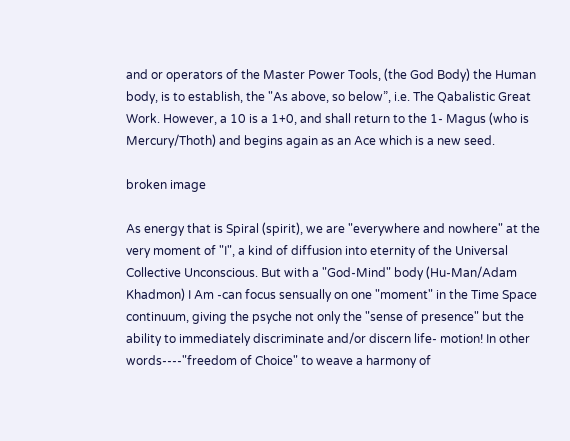and or operators of the Master Power Tools, (the God Body) the Human body, is to establish, the "As above, so below”, i.e. The Qabalistic Great Work. However, a 10 is a 1+0, and shall return to the 1- Magus (who is Mercury/Thoth) and begins again as an Ace which is a new seed.

broken image

As energy that is Spiral (spirit), we are "everywhere and nowhere" at the very moment of "I", a kind of diffusion into eternity of the Universal Collective Unconscious. But with a "God-Mind" body (Hu-Man/Adam Khadmon) I Am -can focus sensually on one "moment" in the Time Space continuum, giving the psyche not only the "sense of presence" but the ability to immediately discriminate and/or discern life- motion! In other words----"freedom of Choice" to weave a harmony of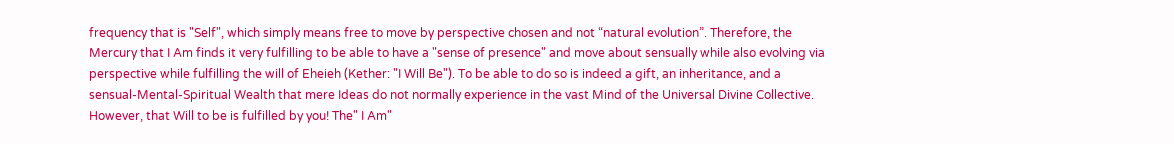frequency that is "Self", which simply means free to move by perspective chosen and not “natural evolution”. Therefore, the Mercury that I Am finds it very fulfilling to be able to have a "sense of presence" and move about sensually while also evolving via perspective while fulfilling the will of Eheieh (Kether: "I Will Be"). To be able to do so is indeed a gift, an inheritance, and a sensual-Mental-Spiritual Wealth that mere Ideas do not normally experience in the vast Mind of the Universal Divine Collective. However, that Will to be is fulfilled by you! The" I Am"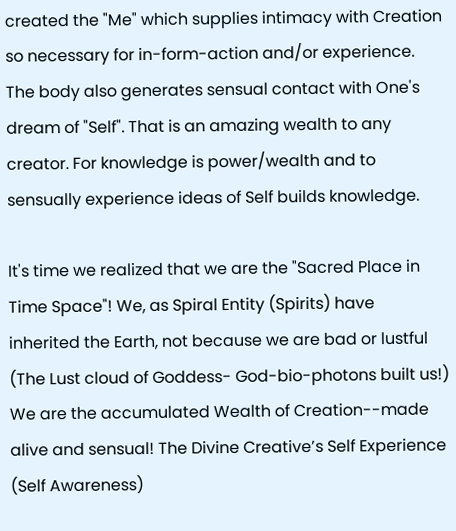created the "Me" which supplies intimacy with Creation so necessary for in-form-action and/or experience. The body also generates sensual contact with One's dream of "Self". That is an amazing wealth to any creator. For knowledge is power/wealth and to sensually experience ideas of Self builds knowledge.

It's time we realized that we are the "Sacred Place in Time Space"! We, as Spiral Entity (Spirits) have inherited the Earth, not because we are bad or lustful (The Lust cloud of Goddess- God-bio-photons built us!) We are the accumulated Wealth of Creation--made alive and sensual! The Divine Creative’s Self Experience (Self Awareness)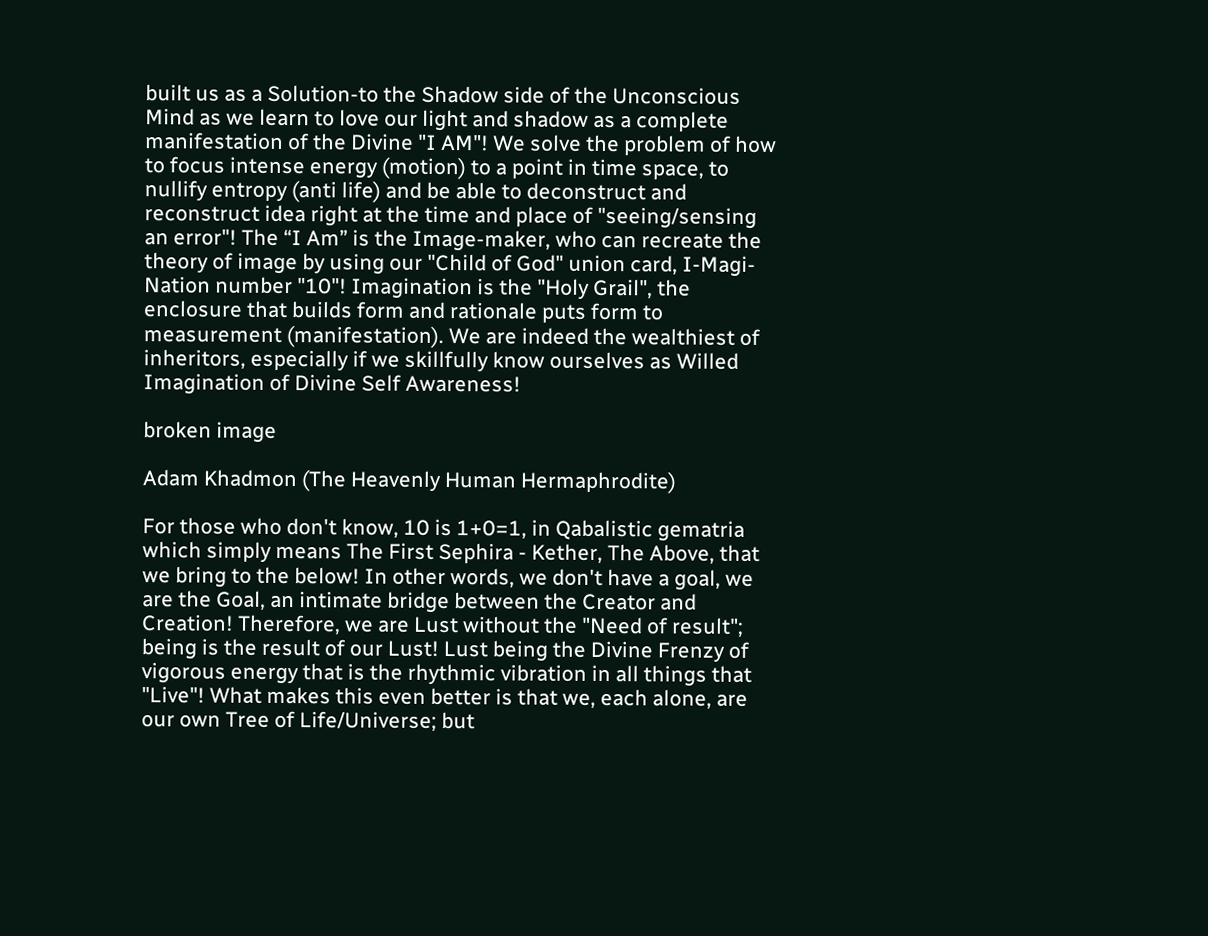built us as a Solution-to the Shadow side of the Unconscious Mind as we learn to love our light and shadow as a complete manifestation of the Divine "I AM"! We solve the problem of how to focus intense energy (motion) to a point in time space, to nullify entropy (anti life) and be able to deconstruct and reconstruct idea right at the time and place of "seeing/sensing an error"! The “I Am” is the Image-maker, who can recreate the theory of image by using our "Child of God" union card, I-Magi-Nation number "10"! Imagination is the "Holy Grail", the enclosure that builds form and rationale puts form to measurement (manifestation). We are indeed the wealthiest of inheritors, especially if we skillfully know ourselves as Willed Imagination of Divine Self Awareness!

broken image

Adam Khadmon (The Heavenly Human Hermaphrodite)

For those who don't know, 10 is 1+0=1, in Qabalistic gematria which simply means The First Sephira - Kether, The Above, that we bring to the below! In other words, we don't have a goal, we are the Goal, an intimate bridge between the Creator and Creation! Therefore, we are Lust without the "Need of result"; being is the result of our Lust! Lust being the Divine Frenzy of vigorous energy that is the rhythmic vibration in all things that "Live"! What makes this even better is that we, each alone, are our own Tree of Life/Universe; but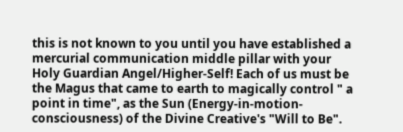this is not known to you until you have established a mercurial communication middle pillar with your Holy Guardian Angel/Higher-Self! Each of us must be the Magus that came to earth to magically control " a point in time", as the Sun (Energy-in-motion- consciousness) of the Divine Creative's "Will to Be".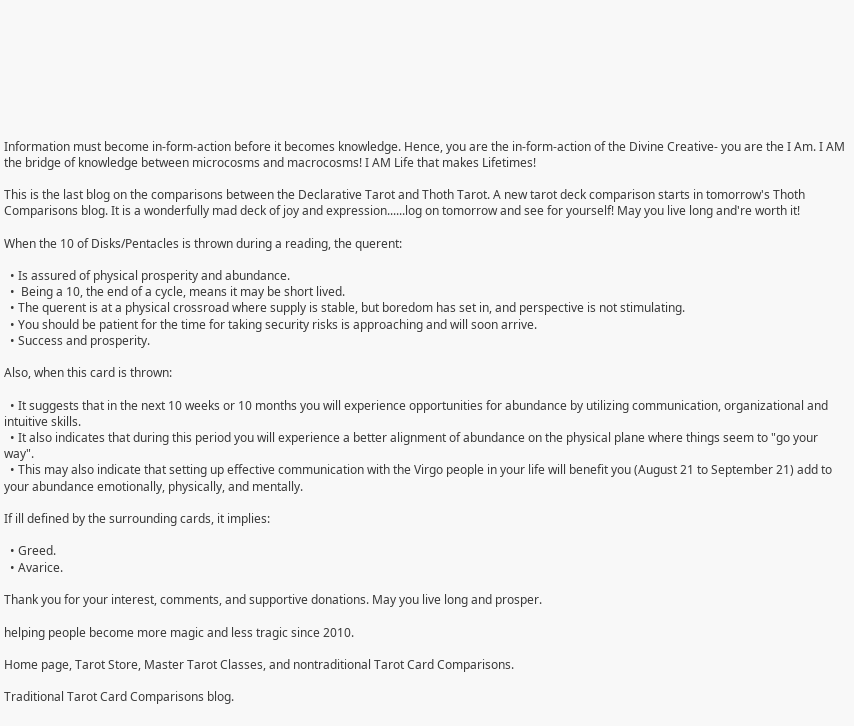Information must become in-form-action before it becomes knowledge. Hence, you are the in-form-action of the Divine Creative- you are the I Am. I AM the bridge of knowledge between microcosms and macrocosms! I AM Life that makes Lifetimes!

This is the last blog on the comparisons between the Declarative Tarot and Thoth Tarot. A new tarot deck comparison starts in tomorrow's Thoth Comparisons blog. It is a wonderfully mad deck of joy and expression......log on tomorrow and see for yourself! May you live long and're worth it!

When the 10 of Disks/Pentacles is thrown during a reading, the querent:

  • Is assured of physical prosperity and abundance.
  •  Being a 10, the end of a cycle, means it may be short lived.
  • The querent is at a physical crossroad where supply is stable, but boredom has set in, and perspective is not stimulating.
  • You should be patient for the time for taking security risks is approaching and will soon arrive.
  • Success and prosperity.

Also, when this card is thrown:

  • It suggests that in the next 10 weeks or 10 months you will experience opportunities for abundance by utilizing communication, organizational and intuitive skills.
  • It also indicates that during this period you will experience a better alignment of abundance on the physical plane where things seem to "go your way".
  • This may also indicate that setting up effective communication with the Virgo people in your life will benefit you (August 21 to September 21) add to your abundance emotionally, physically, and mentally.

If ill defined by the surrounding cards, it implies:

  • Greed.
  • Avarice.

Thank you for your interest, comments, and supportive donations. May you live long and prosper.

helping people become more magic and less tragic since 2010.

Home page, Tarot Store, Master Tarot Classes, and nontraditional Tarot Card Comparisons.

Traditional Tarot Card Comparisons blog.